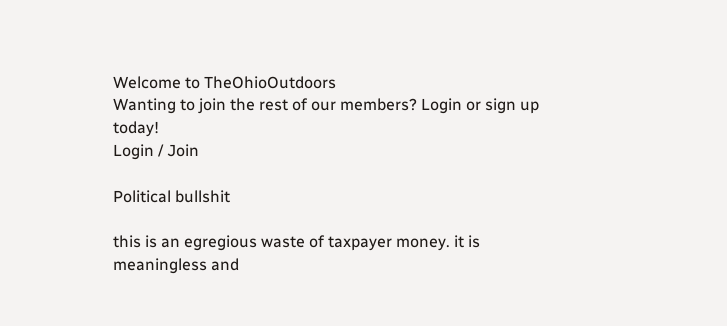Welcome to TheOhioOutdoors
Wanting to join the rest of our members? Login or sign up today!
Login / Join

Political bullshit

this is an egregious waste of taxpayer money. it is meaningless and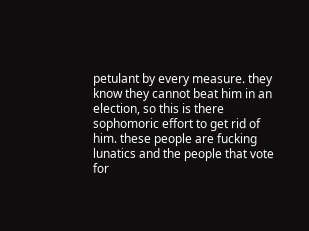petulant by every measure. they know they cannot beat him in an election, so this is there sophomoric effort to get rid of him. these people are fucking lunatics and the people that vote for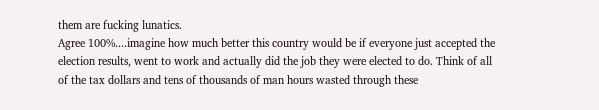them are fucking lunatics.
Agree 100%....imagine how much better this country would be if everyone just accepted the election results, went to work and actually did the job they were elected to do. Think of all of the tax dollars and tens of thousands of man hours wasted through these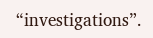“investigations”.